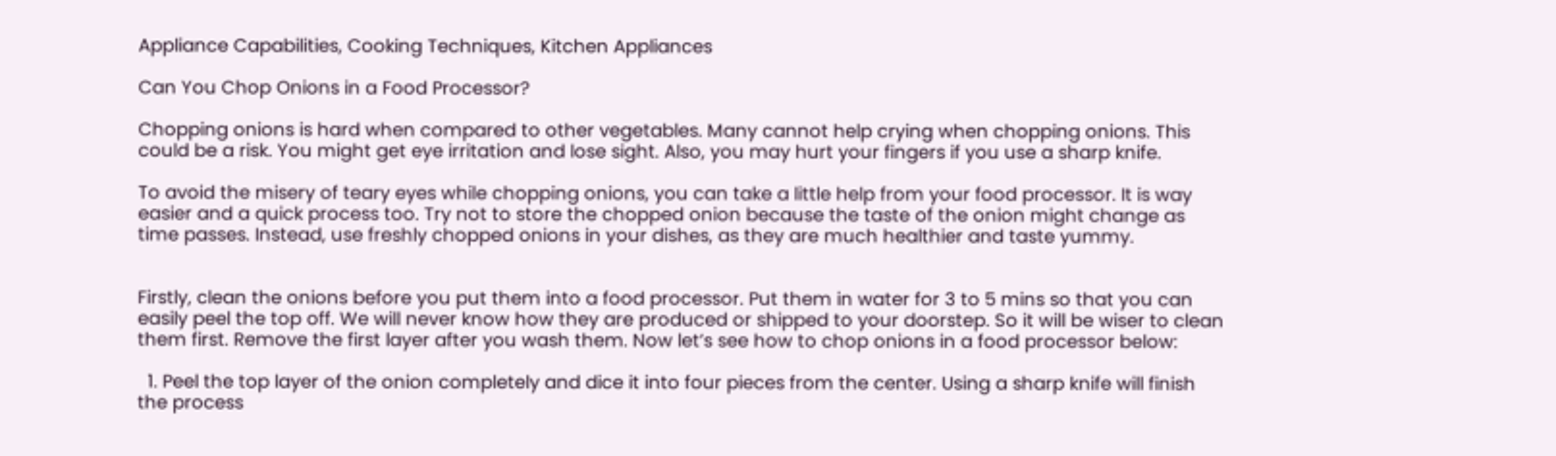Appliance Capabilities, Cooking Techniques, Kitchen Appliances

Can You Chop Onions in a Food Processor?

Chopping onions is hard when compared to other vegetables. Many cannot help crying when chopping onions. This could be a risk. You might get eye irritation and lose sight. Also, you may hurt your fingers if you use a sharp knife.

To avoid the misery of teary eyes while chopping onions, you can take a little help from your food processor. It is way easier and a quick process too. Try not to store the chopped onion because the taste of the onion might change as time passes. Instead, use freshly chopped onions in your dishes, as they are much healthier and taste yummy.


Firstly, clean the onions before you put them into a food processor. Put them in water for 3 to 5 mins so that you can easily peel the top off. We will never know how they are produced or shipped to your doorstep. So it will be wiser to clean them first. Remove the first layer after you wash them. Now let’s see how to chop onions in a food processor below:

  1. Peel the top layer of the onion completely and dice it into four pieces from the center. Using a sharp knife will finish the process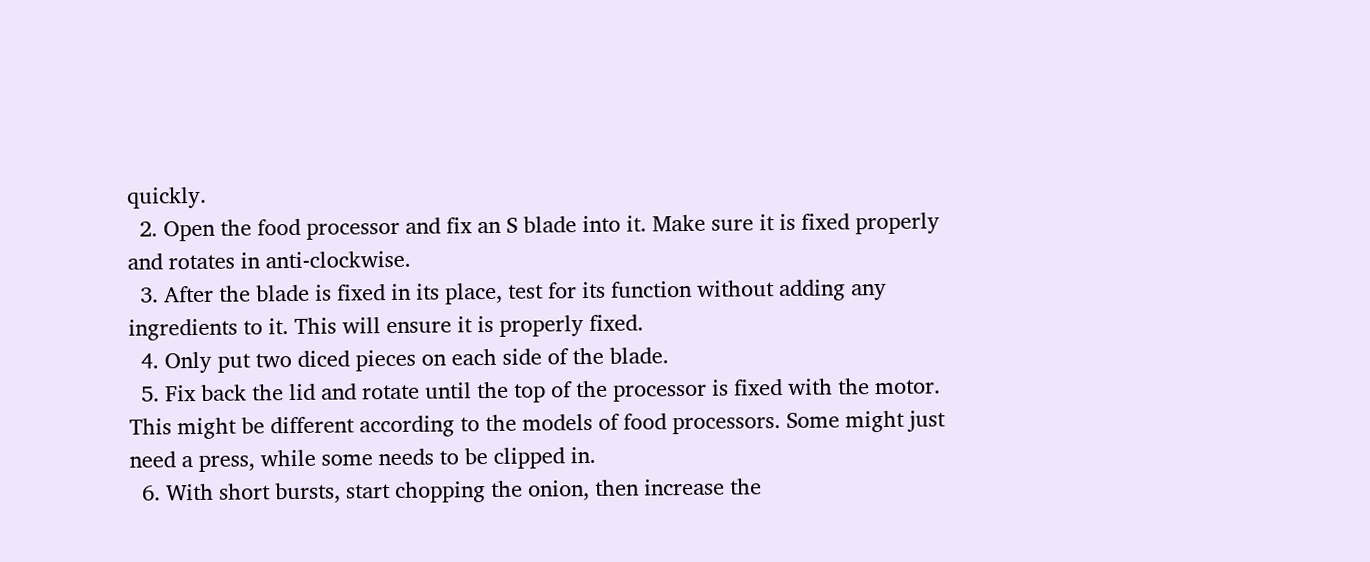quickly.
  2. Open the food processor and fix an S blade into it. Make sure it is fixed properly and rotates in anti-clockwise.
  3. After the blade is fixed in its place, test for its function without adding any ingredients to it. This will ensure it is properly fixed.
  4. Only put two diced pieces on each side of the blade.
  5. Fix back the lid and rotate until the top of the processor is fixed with the motor. This might be different according to the models of food processors. Some might just need a press, while some needs to be clipped in.
  6. With short bursts, start chopping the onion, then increase the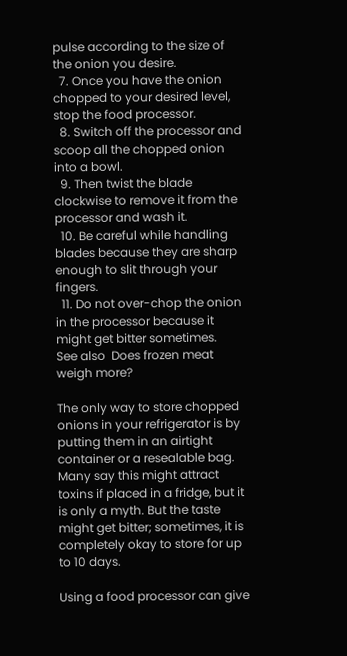pulse according to the size of the onion you desire.
  7. Once you have the onion chopped to your desired level, stop the food processor.
  8. Switch off the processor and scoop all the chopped onion into a bowl.
  9. Then twist the blade clockwise to remove it from the processor and wash it.
  10. Be careful while handling blades because they are sharp enough to slit through your fingers.
  11. Do not over-chop the onion in the processor because it might get bitter sometimes.
See also  Does frozen meat weigh more?

The only way to store chopped onions in your refrigerator is by putting them in an airtight container or a resealable bag. Many say this might attract toxins if placed in a fridge, but it is only a myth. But the taste might get bitter; sometimes, it is completely okay to store for up to 10 days.

Using a food processor can give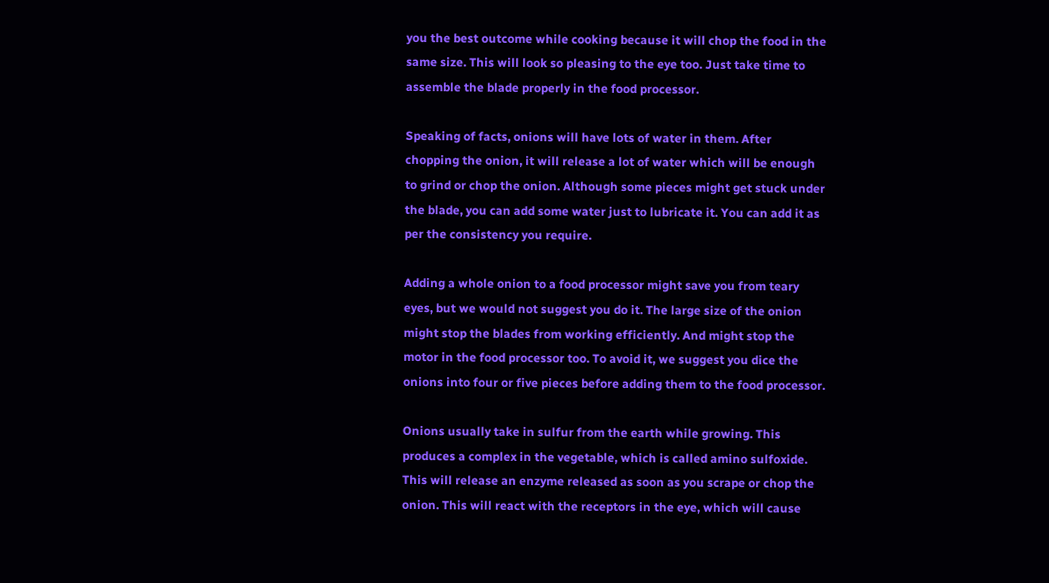you the best outcome while cooking because it will chop the food in the same size. This will look so pleasing to the eye too. Just take time to assemble the blade properly in the food processor.

Speaking of facts, onions will have lots of water in them. After chopping the onion, it will release a lot of water which will be enough to grind or chop the onion. Although some pieces might get stuck under the blade, you can add some water just to lubricate it. You can add it as per the consistency you require.

Adding a whole onion to a food processor might save you from teary eyes, but we would not suggest you do it. The large size of the onion might stop the blades from working efficiently. And might stop the motor in the food processor too. To avoid it, we suggest you dice the onions into four or five pieces before adding them to the food processor.

Onions usually take in sulfur from the earth while growing. This produces a complex in the vegetable, which is called amino sulfoxide. This will release an enzyme released as soon as you scrape or chop the onion. This will react with the receptors in the eye, which will cause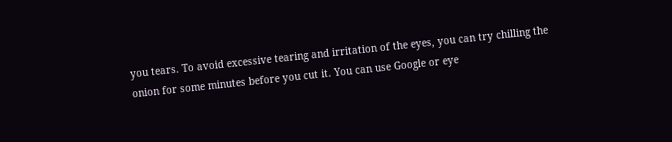you tears. To avoid excessive tearing and irritation of the eyes, you can try chilling the onion for some minutes before you cut it. You can use Google or eye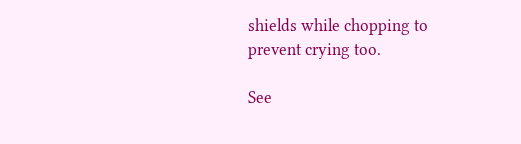shields while chopping to prevent crying too.

See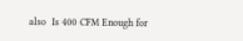also  Is 400 CFM Enough for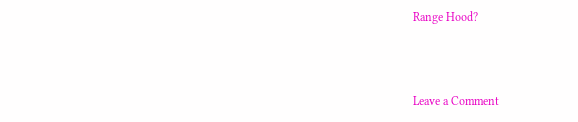Range Hood?



Leave a Comment